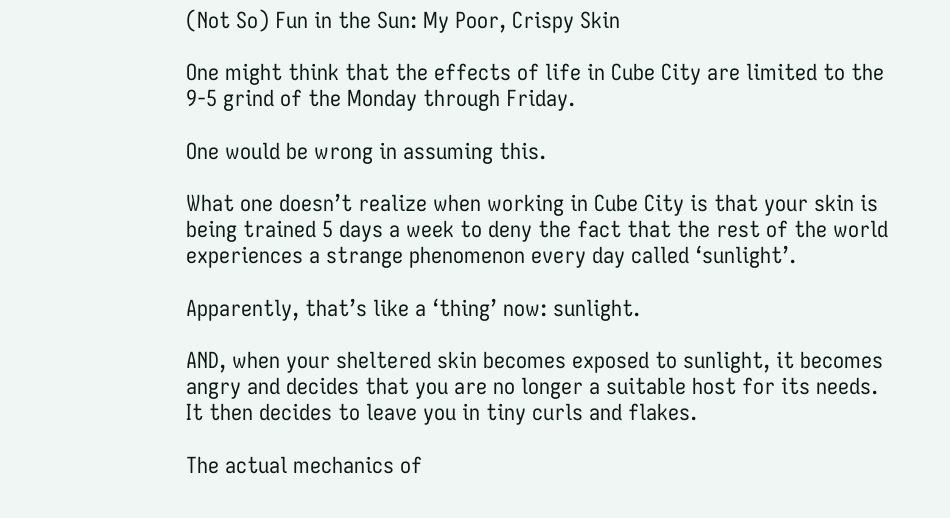(Not So) Fun in the Sun: My Poor, Crispy Skin

One might think that the effects of life in Cube City are limited to the 9-5 grind of the Monday through Friday.

One would be wrong in assuming this.

What one doesn’t realize when working in Cube City is that your skin is being trained 5 days a week to deny the fact that the rest of the world experiences a strange phenomenon every day called ‘sunlight’.

Apparently, that’s like a ‘thing’ now: sunlight.

AND, when your sheltered skin becomes exposed to sunlight, it becomes angry and decides that you are no longer a suitable host for its needs. It then decides to leave you in tiny curls and flakes.

The actual mechanics of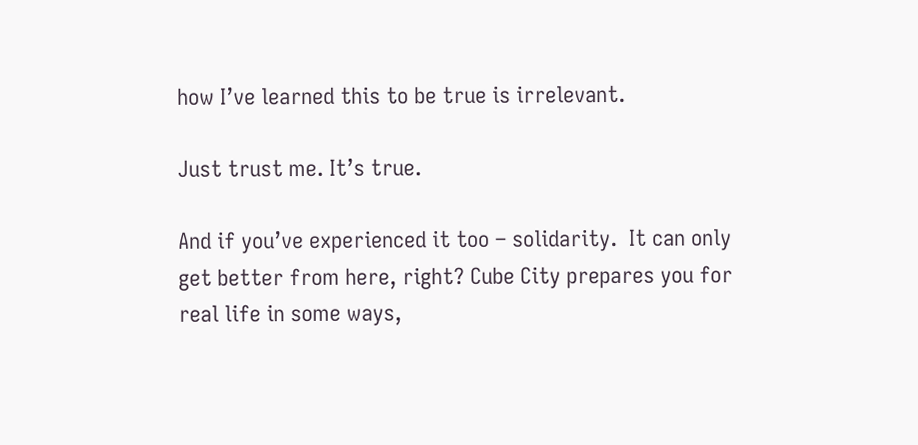how I’ve learned this to be true is irrelevant.

Just trust me. It’s true.

And if you’ve experienced it too – solidarity.  It can only get better from here, right? Cube City prepares you for real life in some ways,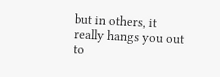but in others, it really hangs you out to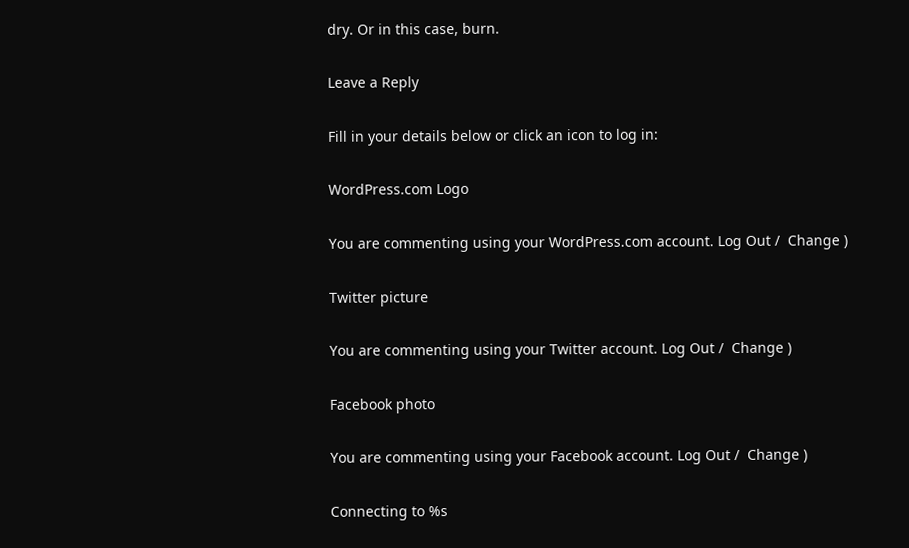dry. Or in this case, burn.

Leave a Reply

Fill in your details below or click an icon to log in:

WordPress.com Logo

You are commenting using your WordPress.com account. Log Out /  Change )

Twitter picture

You are commenting using your Twitter account. Log Out /  Change )

Facebook photo

You are commenting using your Facebook account. Log Out /  Change )

Connecting to %s